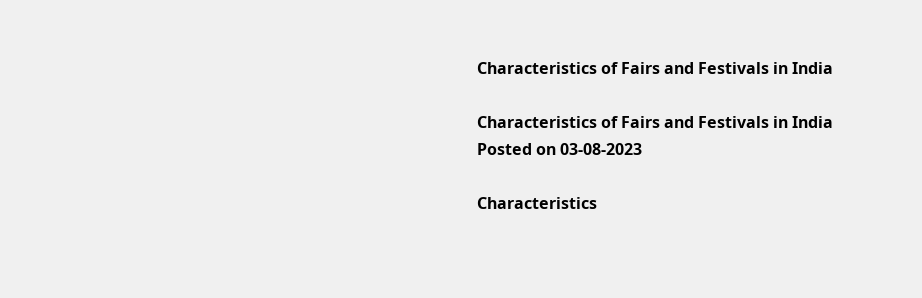Characteristics of Fairs and Festivals in India

Characteristics of Fairs and Festivals in India
Posted on 03-08-2023

Characteristics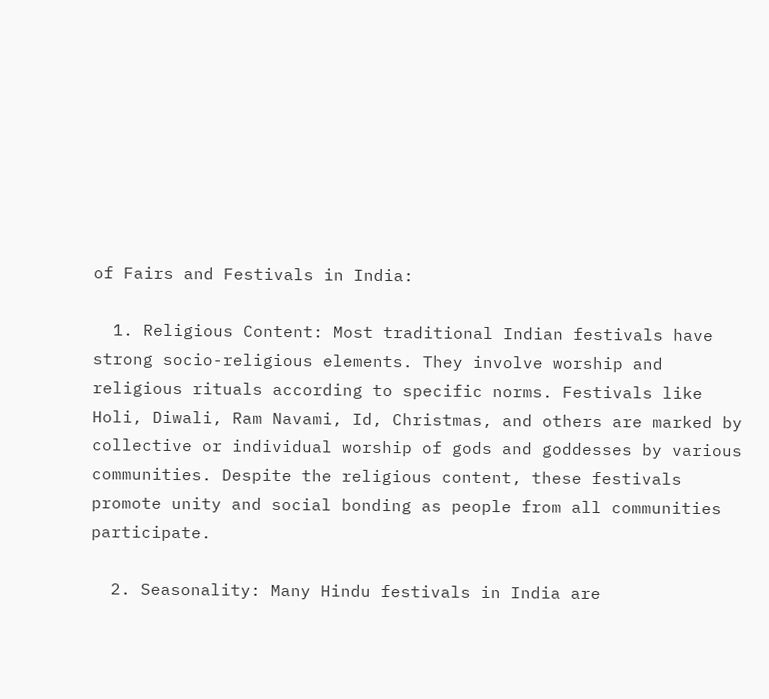of Fairs and Festivals in India:

  1. Religious Content: Most traditional Indian festivals have strong socio-religious elements. They involve worship and religious rituals according to specific norms. Festivals like Holi, Diwali, Ram Navami, Id, Christmas, and others are marked by collective or individual worship of gods and goddesses by various communities. Despite the religious content, these festivals promote unity and social bonding as people from all communities participate.

  2. Seasonality: Many Hindu festivals in India are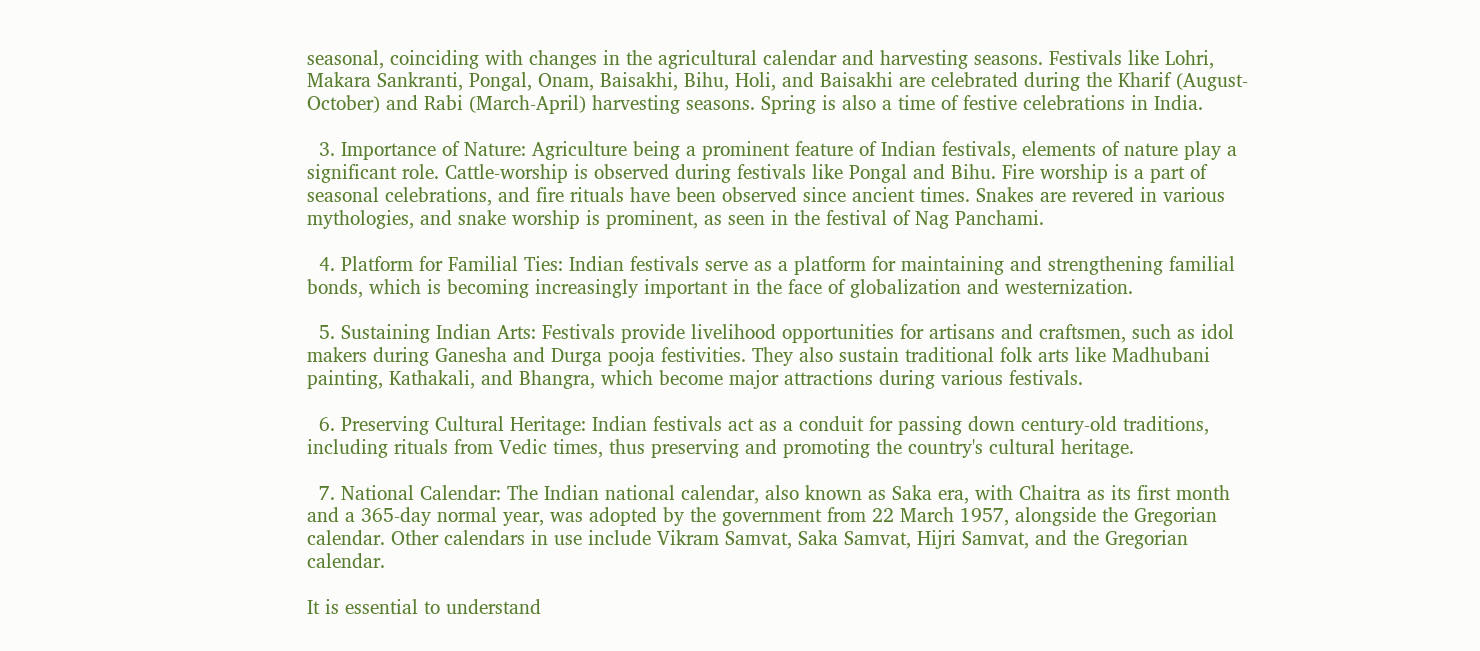seasonal, coinciding with changes in the agricultural calendar and harvesting seasons. Festivals like Lohri, Makara Sankranti, Pongal, Onam, Baisakhi, Bihu, Holi, and Baisakhi are celebrated during the Kharif (August-October) and Rabi (March-April) harvesting seasons. Spring is also a time of festive celebrations in India.

  3. Importance of Nature: Agriculture being a prominent feature of Indian festivals, elements of nature play a significant role. Cattle-worship is observed during festivals like Pongal and Bihu. Fire worship is a part of seasonal celebrations, and fire rituals have been observed since ancient times. Snakes are revered in various mythologies, and snake worship is prominent, as seen in the festival of Nag Panchami.

  4. Platform for Familial Ties: Indian festivals serve as a platform for maintaining and strengthening familial bonds, which is becoming increasingly important in the face of globalization and westernization.

  5. Sustaining Indian Arts: Festivals provide livelihood opportunities for artisans and craftsmen, such as idol makers during Ganesha and Durga pooja festivities. They also sustain traditional folk arts like Madhubani painting, Kathakali, and Bhangra, which become major attractions during various festivals.

  6. Preserving Cultural Heritage: Indian festivals act as a conduit for passing down century-old traditions, including rituals from Vedic times, thus preserving and promoting the country's cultural heritage.

  7. National Calendar: The Indian national calendar, also known as Saka era, with Chaitra as its first month and a 365-day normal year, was adopted by the government from 22 March 1957, alongside the Gregorian calendar. Other calendars in use include Vikram Samvat, Saka Samvat, Hijri Samvat, and the Gregorian calendar.

It is essential to understand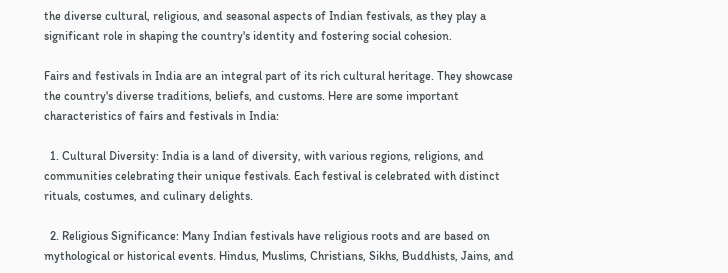the diverse cultural, religious, and seasonal aspects of Indian festivals, as they play a significant role in shaping the country's identity and fostering social cohesion.

Fairs and festivals in India are an integral part of its rich cultural heritage. They showcase the country's diverse traditions, beliefs, and customs. Here are some important characteristics of fairs and festivals in India:

  1. Cultural Diversity: India is a land of diversity, with various regions, religions, and communities celebrating their unique festivals. Each festival is celebrated with distinct rituals, costumes, and culinary delights.

  2. Religious Significance: Many Indian festivals have religious roots and are based on mythological or historical events. Hindus, Muslims, Christians, Sikhs, Buddhists, Jains, and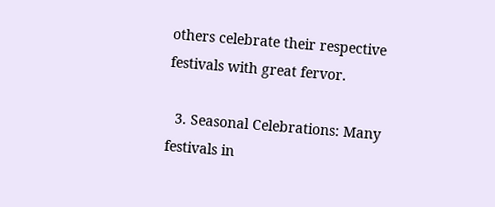others celebrate their respective festivals with great fervor.

  3. Seasonal Celebrations: Many festivals in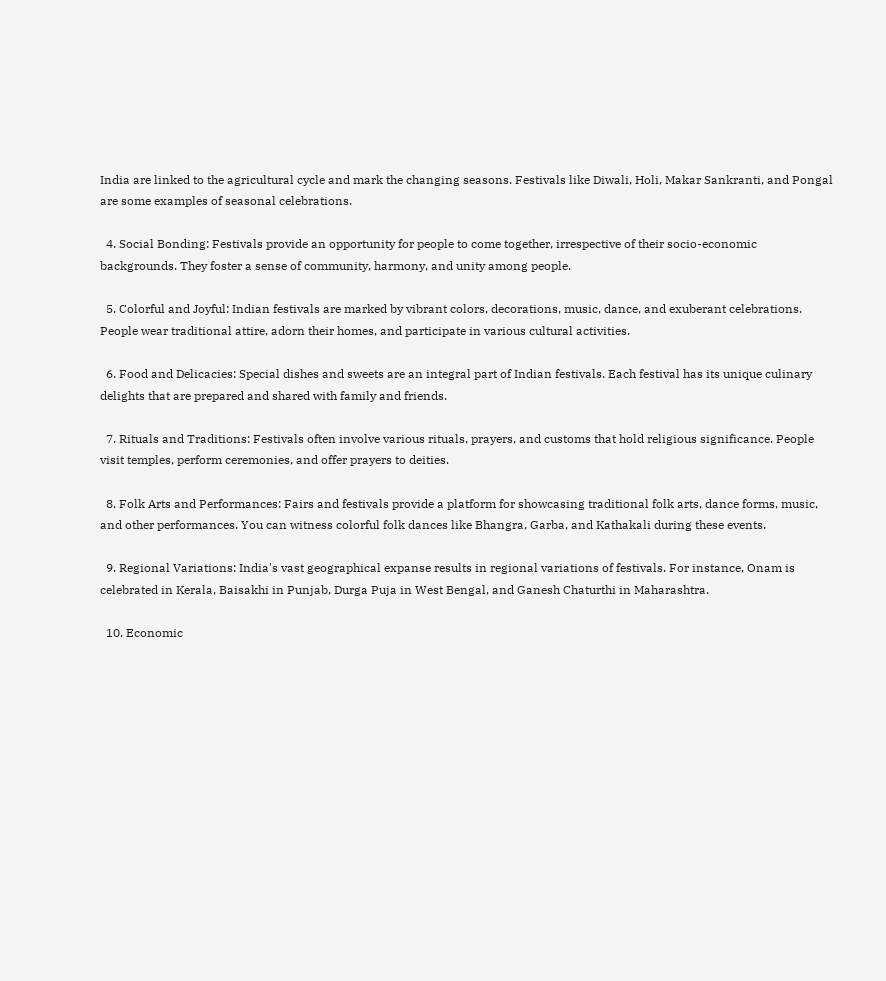India are linked to the agricultural cycle and mark the changing seasons. Festivals like Diwali, Holi, Makar Sankranti, and Pongal are some examples of seasonal celebrations.

  4. Social Bonding: Festivals provide an opportunity for people to come together, irrespective of their socio-economic backgrounds. They foster a sense of community, harmony, and unity among people.

  5. Colorful and Joyful: Indian festivals are marked by vibrant colors, decorations, music, dance, and exuberant celebrations. People wear traditional attire, adorn their homes, and participate in various cultural activities.

  6. Food and Delicacies: Special dishes and sweets are an integral part of Indian festivals. Each festival has its unique culinary delights that are prepared and shared with family and friends.

  7. Rituals and Traditions: Festivals often involve various rituals, prayers, and customs that hold religious significance. People visit temples, perform ceremonies, and offer prayers to deities.

  8. Folk Arts and Performances: Fairs and festivals provide a platform for showcasing traditional folk arts, dance forms, music, and other performances. You can witness colorful folk dances like Bhangra, Garba, and Kathakali during these events.

  9. Regional Variations: India's vast geographical expanse results in regional variations of festivals. For instance, Onam is celebrated in Kerala, Baisakhi in Punjab, Durga Puja in West Bengal, and Ganesh Chaturthi in Maharashtra.

  10. Economic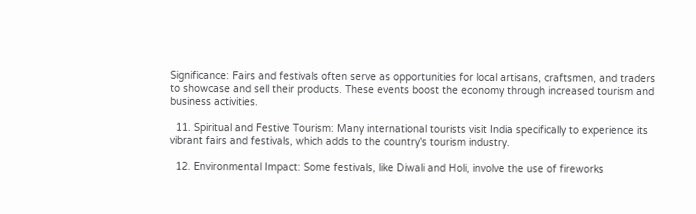Significance: Fairs and festivals often serve as opportunities for local artisans, craftsmen, and traders to showcase and sell their products. These events boost the economy through increased tourism and business activities.

  11. Spiritual and Festive Tourism: Many international tourists visit India specifically to experience its vibrant fairs and festivals, which adds to the country's tourism industry.

  12. Environmental Impact: Some festivals, like Diwali and Holi, involve the use of fireworks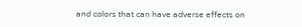and colors that can have adverse effects on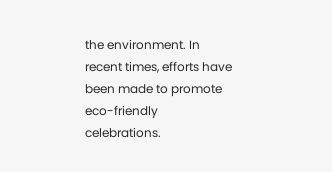the environment. In recent times, efforts have been made to promote eco-friendly celebrations.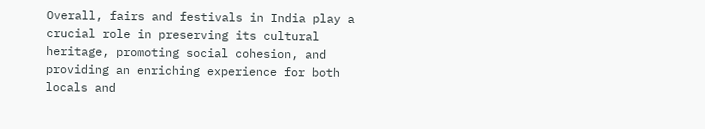Overall, fairs and festivals in India play a crucial role in preserving its cultural heritage, promoting social cohesion, and providing an enriching experience for both locals and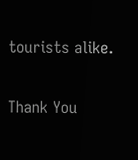tourists alike.

Thank You